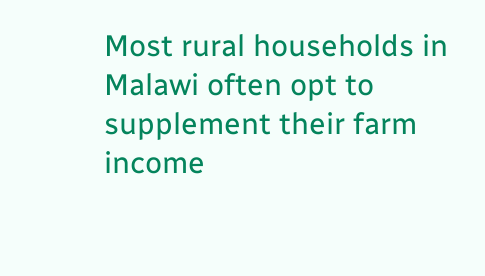Most rural households in Malawi often opt to supplement their farm income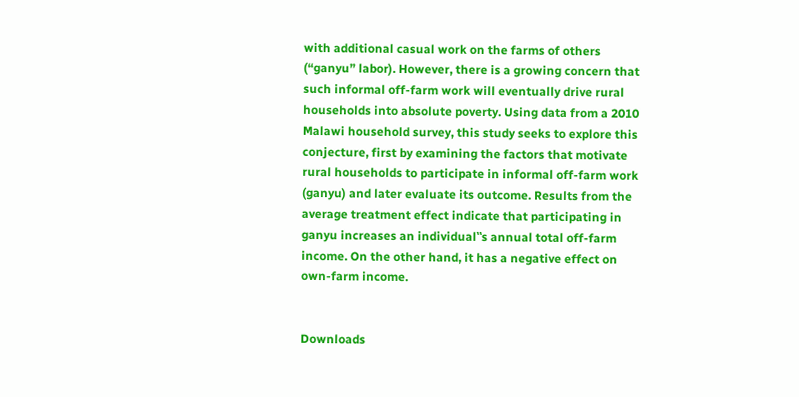with additional casual work on the farms of others (“ganyu” labor). However, there is a growing concern that such informal off-farm work will eventually drive rural households into absolute poverty. Using data from a 2010 Malawi household survey, this study seeks to explore this conjecture, first by examining the factors that motivate rural households to participate in informal off-farm work (ganyu) and later evaluate its outcome. Results from the average treatment effect indicate that participating in ganyu increases an individual‟s annual total off-farm income. On the other hand, it has a negative effect on own-farm income.


Downloads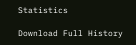Statistics

Download Full History